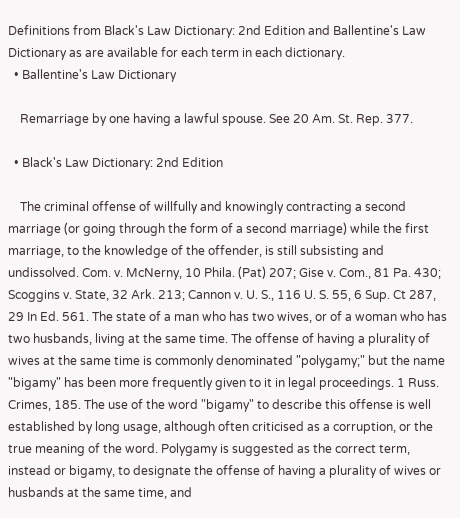Definitions from Black's Law Dictionary: 2nd Edition and Ballentine's Law Dictionary as are available for each term in each dictionary.
  • Ballentine's Law Dictionary

    Remarriage by one having a lawful spouse. See 20 Am. St. Rep. 377.

  • Black's Law Dictionary: 2nd Edition

    The criminal offense of willfully and knowingly contracting a second marriage (or going through the form of a second marriage) while the first marriage, to the knowledge of the offender, is still subsisting and undissolved. Com. v. McNerny, 10 Phila. (Pat) 207; Gise v. Com., 81 Pa. 430; Scoggins v. State, 32 Ark. 213; Cannon v. U. S., 116 U. S. 55, 6 Sup. Ct 287, 29 In Ed. 561. The state of a man who has two wives, or of a woman who has two husbands, living at the same time. The offense of having a plurality of wives at the same time is commonly denominated "polygamy;" but the name "bigamy" has been more frequently given to it in legal proceedings. 1 Russ. Crimes, 185. The use of the word "bigamy" to describe this offense is well established by long usage, although often criticised as a corruption, or the true meaning of the word. Polygamy is suggested as the correct term, instead or bigamy, to designate the offense of having a plurality of wives or husbands at the same time, and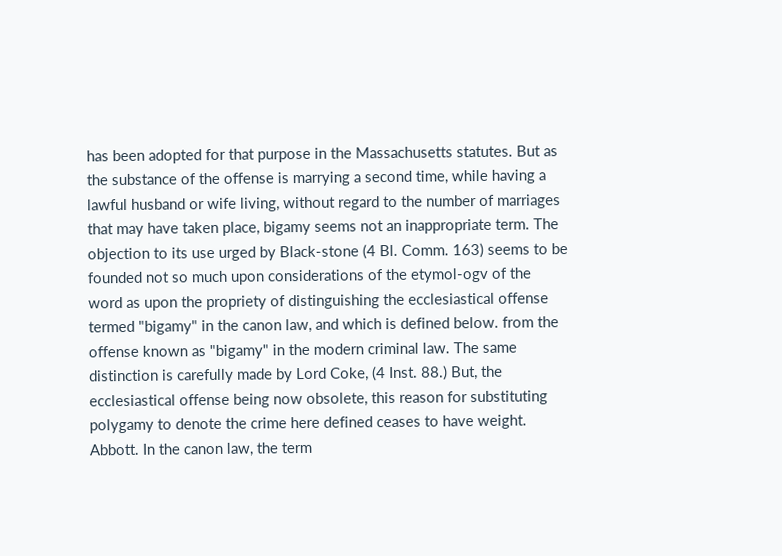has been adopted for that purpose in the Massachusetts statutes. But as the substance of the offense is marrying a second time, while having a lawful husband or wife living, without regard to the number of marriages that may have taken place, bigamy seems not an inappropriate term. The objection to its use urged by Black-stone (4 Bl. Comm. 163) seems to be founded not so much upon considerations of the etymol-ogv of the word as upon the propriety of distinguishing the ecclesiastical offense termed "bigamy" in the canon law, and which is defined below. from the offense known as "bigamy" in the modern criminal law. The same distinction is carefully made by Lord Coke, (4 Inst. 88.) But, the ecclesiastical offense being now obsolete, this reason for substituting polygamy to denote the crime here defined ceases to have weight. Abbott. In the canon law, the term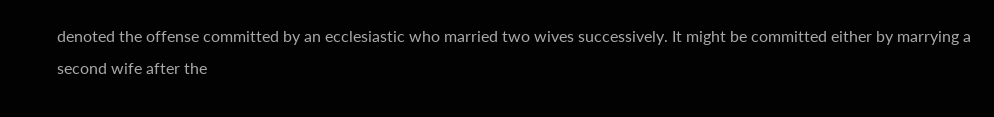denoted the offense committed by an ecclesiastic who married two wives successively. It might be committed either by marrying a second wife after the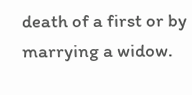death of a first or by marrying a widow.